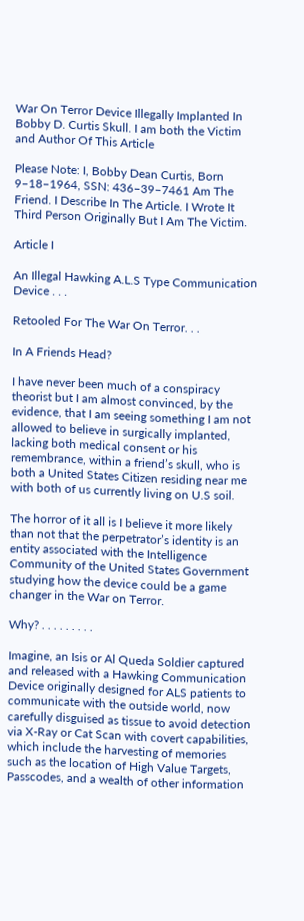War On Terror Device Illegally Implanted In Bobby D. Curtis Skull. I am both the Victim and Author Of This Article

Please Note: I, Bobby Dean Curtis, Born 9–18–1964, SSN: 436–39–7461 Am The Friend. I Describe In The Article. I Wrote It Third Person Originally But I Am The Victim.

Article I

An Illegal Hawking A.L.S Type Communication Device . . .

Retooled For The War On Terror. . .

In A Friends Head?

I have never been much of a conspiracy theorist but I am almost convinced, by the evidence, that I am seeing something I am not allowed to believe in surgically implanted, lacking both medical consent or his remembrance, within a friend’s skull, who is both a United States Citizen residing near me with both of us currently living on U.S soil.

The horror of it all is I believe it more likely than not that the perpetrator’s identity is an entity associated with the Intelligence Community of the United States Government studying how the device could be a game changer in the War on Terror.

Why? . . . . . . . . .

Imagine, an Isis or Al Queda Soldier captured and released with a Hawking Communication Device originally designed for ALS patients to communicate with the outside world, now carefully disguised as tissue to avoid detection via X-Ray or Cat Scan with covert capabilities, which include the harvesting of memories such as the location of High Value Targets, Passcodes, and a wealth of other information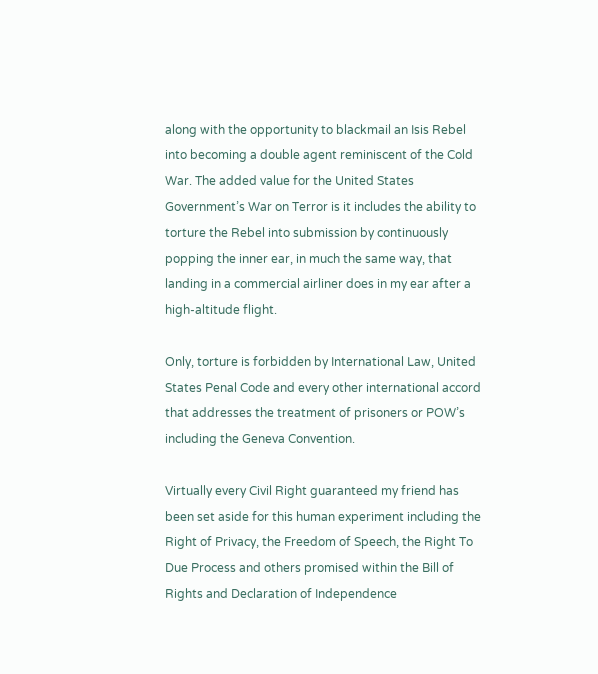along with the opportunity to blackmail an Isis Rebel into becoming a double agent reminiscent of the Cold War. The added value for the United States Government’s War on Terror is it includes the ability to torture the Rebel into submission by continuously popping the inner ear, in much the same way, that landing in a commercial airliner does in my ear after a high-altitude flight.

Only, torture is forbidden by International Law, United States Penal Code and every other international accord that addresses the treatment of prisoners or POW’s including the Geneva Convention.

Virtually every Civil Right guaranteed my friend has been set aside for this human experiment including the Right of Privacy, the Freedom of Speech, the Right To Due Process and others promised within the Bill of Rights and Declaration of Independence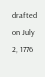drafted on July 2, 1776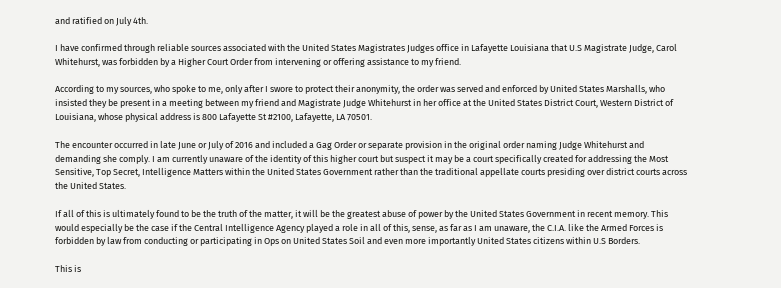and ratified on July 4th.

I have confirmed through reliable sources associated with the United States Magistrates Judges office in Lafayette Louisiana that U.S Magistrate Judge, Carol Whitehurst, was forbidden by a Higher Court Order from intervening or offering assistance to my friend.

According to my sources, who spoke to me, only after I swore to protect their anonymity, the order was served and enforced by United States Marshalls, who insisted they be present in a meeting between my friend and Magistrate Judge Whitehurst in her office at the United States District Court, Western District of Louisiana, whose physical address is 800 Lafayette St #2100, Lafayette, LA 70501.

The encounter occurred in late June or July of 2016 and included a Gag Order or separate provision in the original order naming Judge Whitehurst and demanding she comply. I am currently unaware of the identity of this higher court but suspect it may be a court specifically created for addressing the Most Sensitive, Top Secret, Intelligence Matters within the United States Government rather than the traditional appellate courts presiding over district courts across the United States.

If all of this is ultimately found to be the truth of the matter, it will be the greatest abuse of power by the United States Government in recent memory. This would especially be the case if the Central Intelligence Agency played a role in all of this, sense, as far as I am unaware, the C.I.A. like the Armed Forces is forbidden by law from conducting or participating in Ops on United States Soil and even more importantly United States citizens within U.S Borders.

This is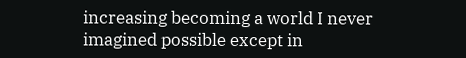increasing becoming a world I never imagined possible except in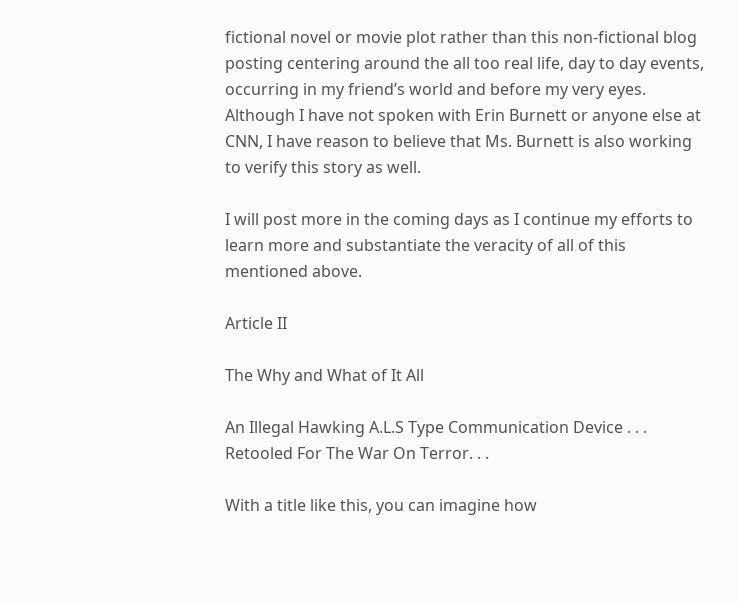fictional novel or movie plot rather than this non-fictional blog posting centering around the all too real life, day to day events, occurring in my friend’s world and before my very eyes. Although I have not spoken with Erin Burnett or anyone else at CNN, I have reason to believe that Ms. Burnett is also working to verify this story as well.

I will post more in the coming days as I continue my efforts to learn more and substantiate the veracity of all of this mentioned above.

Article II

The Why and What of It All

An Illegal Hawking A.L.S Type Communication Device . . . Retooled For The War On Terror. . .

With a title like this, you can imagine how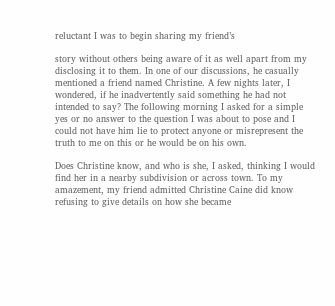reluctant I was to begin sharing my friend’s

story without others being aware of it as well apart from my disclosing it to them. In one of our discussions, he casually mentioned a friend named Christine. A few nights later, I wondered, if he inadvertently said something he had not intended to say? The following morning I asked for a simple yes or no answer to the question I was about to pose and I could not have him lie to protect anyone or misrepresent the truth to me on this or he would be on his own.

Does Christine know, and who is she, I asked, thinking I would find her in a nearby subdivision or across town. To my amazement, my friend admitted Christine Caine did know refusing to give details on how she became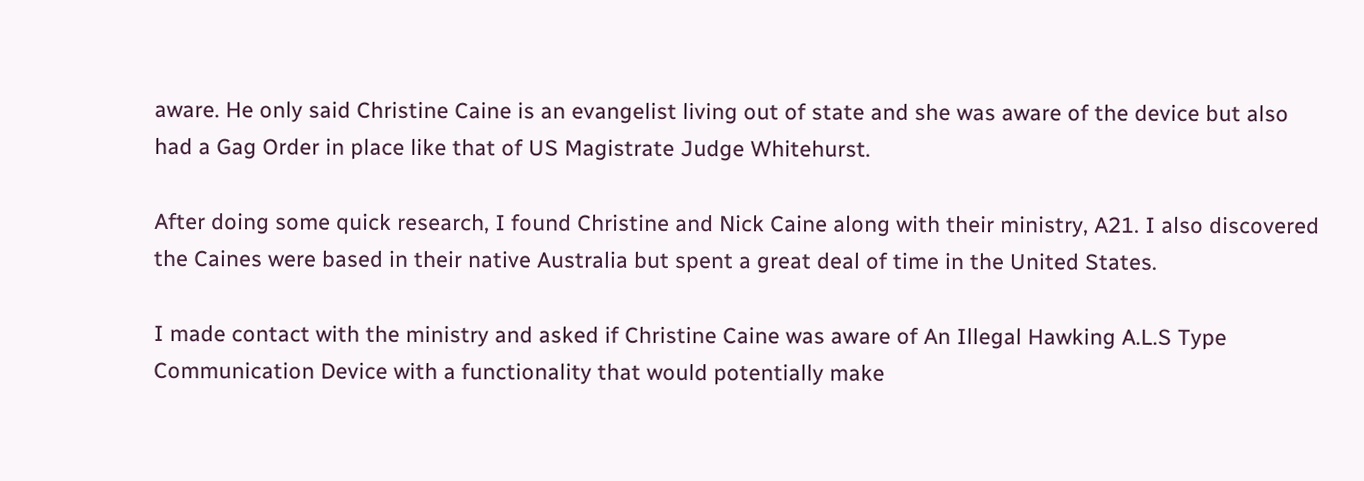aware. He only said Christine Caine is an evangelist living out of state and she was aware of the device but also had a Gag Order in place like that of US Magistrate Judge Whitehurst.

After doing some quick research, I found Christine and Nick Caine along with their ministry, A21. I also discovered the Caines were based in their native Australia but spent a great deal of time in the United States.

I made contact with the ministry and asked if Christine Caine was aware of An Illegal Hawking A.L.S Type Communication Device with a functionality that would potentially make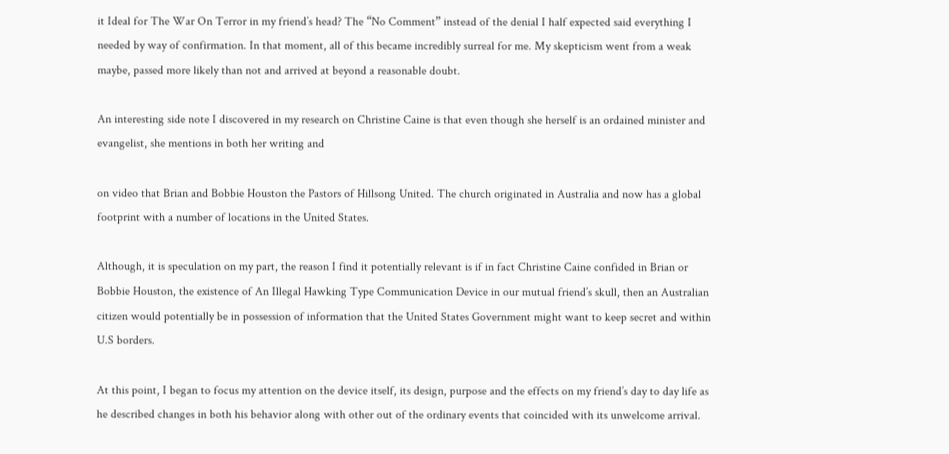it Ideal for The War On Terror in my friend’s head? The “No Comment” instead of the denial I half expected said everything I needed by way of confirmation. In that moment, all of this became incredibly surreal for me. My skepticism went from a weak maybe, passed more likely than not and arrived at beyond a reasonable doubt.

An interesting side note I discovered in my research on Christine Caine is that even though she herself is an ordained minister and evangelist, she mentions in both her writing and

on video that Brian and Bobbie Houston the Pastors of Hillsong United. The church originated in Australia and now has a global footprint with a number of locations in the United States.

Although, it is speculation on my part, the reason I find it potentially relevant is if in fact Christine Caine confided in Brian or Bobbie Houston, the existence of An Illegal Hawking Type Communication Device in our mutual friend’s skull, then an Australian citizen would potentially be in possession of information that the United States Government might want to keep secret and within U.S borders.

At this point, I began to focus my attention on the device itself, its design, purpose and the effects on my friend’s day to day life as he described changes in both his behavior along with other out of the ordinary events that coincided with its unwelcome arrival.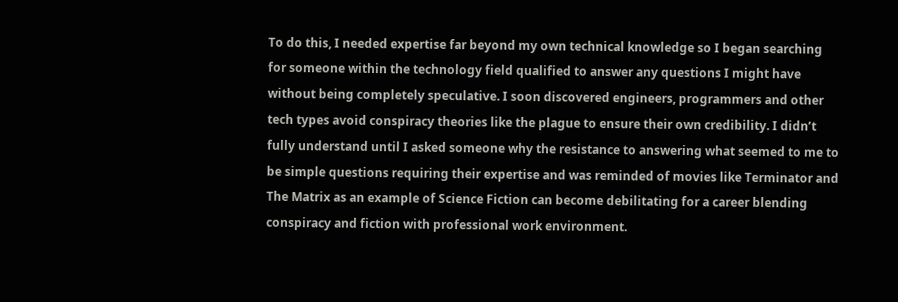To do this, I needed expertise far beyond my own technical knowledge so I began searching for someone within the technology field qualified to answer any questions I might have without being completely speculative. I soon discovered engineers, programmers and other tech types avoid conspiracy theories like the plague to ensure their own credibility. I didn’t fully understand until I asked someone why the resistance to answering what seemed to me to be simple questions requiring their expertise and was reminded of movies like Terminator and The Matrix as an example of Science Fiction can become debilitating for a career blending conspiracy and fiction with professional work environment.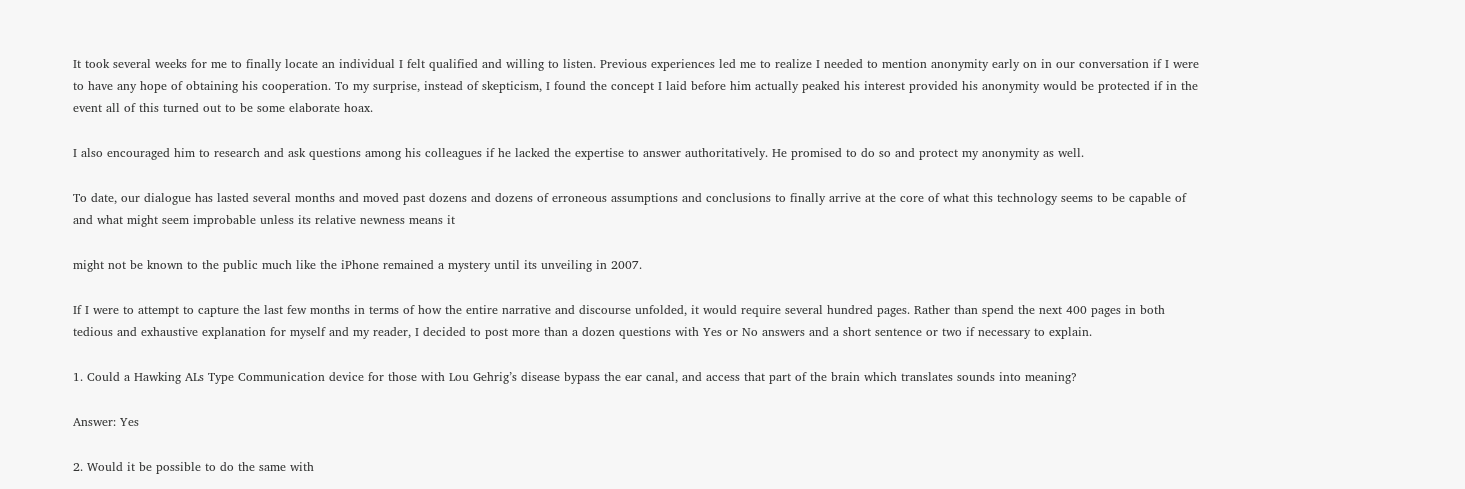It took several weeks for me to finally locate an individual I felt qualified and willing to listen. Previous experiences led me to realize I needed to mention anonymity early on in our conversation if I were to have any hope of obtaining his cooperation. To my surprise, instead of skepticism, I found the concept I laid before him actually peaked his interest provided his anonymity would be protected if in the event all of this turned out to be some elaborate hoax.

I also encouraged him to research and ask questions among his colleagues if he lacked the expertise to answer authoritatively. He promised to do so and protect my anonymity as well.

To date, our dialogue has lasted several months and moved past dozens and dozens of erroneous assumptions and conclusions to finally arrive at the core of what this technology seems to be capable of and what might seem improbable unless its relative newness means it

might not be known to the public much like the iPhone remained a mystery until its unveiling in 2007.

If I were to attempt to capture the last few months in terms of how the entire narrative and discourse unfolded, it would require several hundred pages. Rather than spend the next 400 pages in both tedious and exhaustive explanation for myself and my reader, I decided to post more than a dozen questions with Yes or No answers and a short sentence or two if necessary to explain.

1. Could a Hawking ALs Type Communication device for those with Lou Gehrig’s disease bypass the ear canal, and access that part of the brain which translates sounds into meaning?

Answer: Yes

2. Would it be possible to do the same with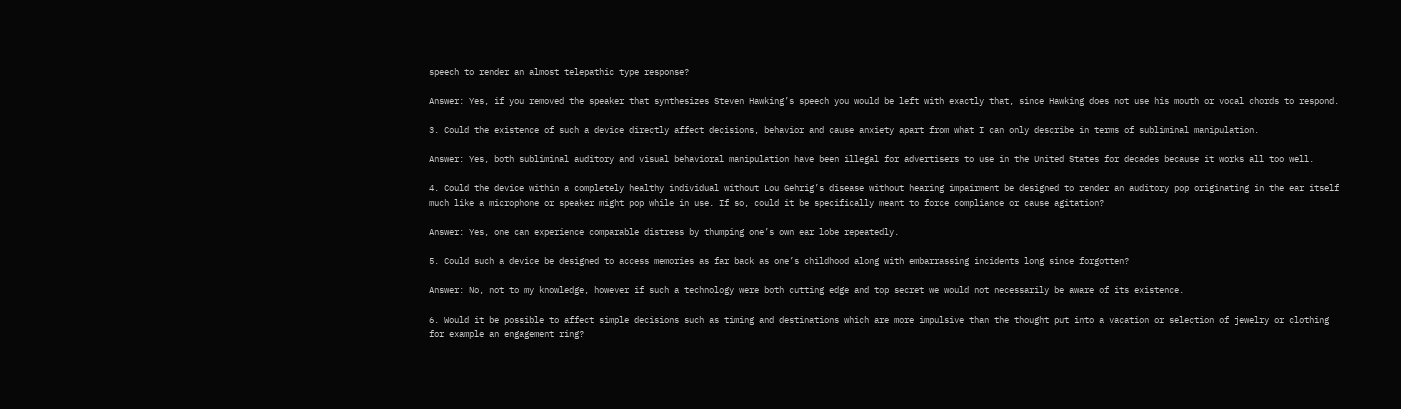speech to render an almost telepathic type response?

Answer: Yes, if you removed the speaker that synthesizes Steven Hawking’s speech you would be left with exactly that, since Hawking does not use his mouth or vocal chords to respond.

3. Could the existence of such a device directly affect decisions, behavior and cause anxiety apart from what I can only describe in terms of subliminal manipulation.

Answer: Yes, both subliminal auditory and visual behavioral manipulation have been illegal for advertisers to use in the United States for decades because it works all too well.

4. Could the device within a completely healthy individual without Lou Gehrig’s disease without hearing impairment be designed to render an auditory pop originating in the ear itself much like a microphone or speaker might pop while in use. If so, could it be specifically meant to force compliance or cause agitation?

Answer: Yes, one can experience comparable distress by thumping one’s own ear lobe repeatedly.

5. Could such a device be designed to access memories as far back as one’s childhood along with embarrassing incidents long since forgotten?

Answer: No, not to my knowledge, however if such a technology were both cutting edge and top secret we would not necessarily be aware of its existence.

6. Would it be possible to affect simple decisions such as timing and destinations which are more impulsive than the thought put into a vacation or selection of jewelry or clothing for example an engagement ring?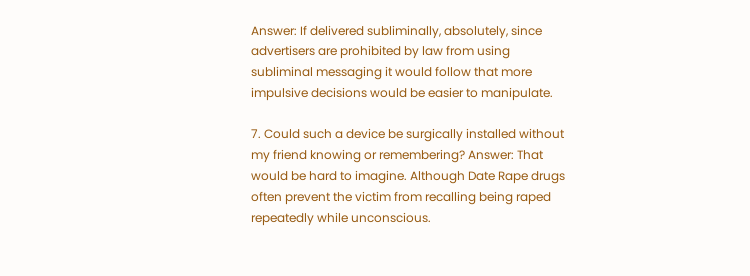Answer: If delivered subliminally, absolutely, since advertisers are prohibited by law from using subliminal messaging it would follow that more impulsive decisions would be easier to manipulate.

7. Could such a device be surgically installed without my friend knowing or remembering? Answer: That would be hard to imagine. Although Date Rape drugs often prevent the victim from recalling being raped repeatedly while unconscious.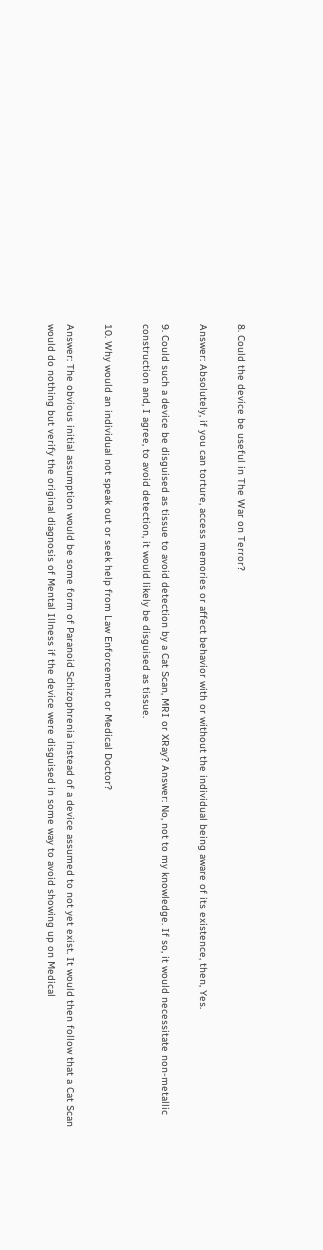8. Could the device be useful in The War on Terror?

Answer: Absolutely, if you can torture, access memories or affect behavior with or without the individual being aware of its existence, then, Yes.

9. Could such a device be disguised as tissue to avoid detection by a Cat Scan, MRI or XRay? Answer: No, not to my knowledge. If so, it would necessitate non-metallic construction and, I agree, to avoid detection, it would likely be disguised as tissue.

10. Why would an individual not speak out or seek help from Law Enforcement or Medical Doctor?

Answer: The obvious initial assumption would be some form of Paranoid Schizophrenia instead of a device assumed to not yet exist. It would then follow that a Cat Scan would do nothing but verify the original diagnosis of Mental Illness if the device were disguised in some way to avoid showing up on Medical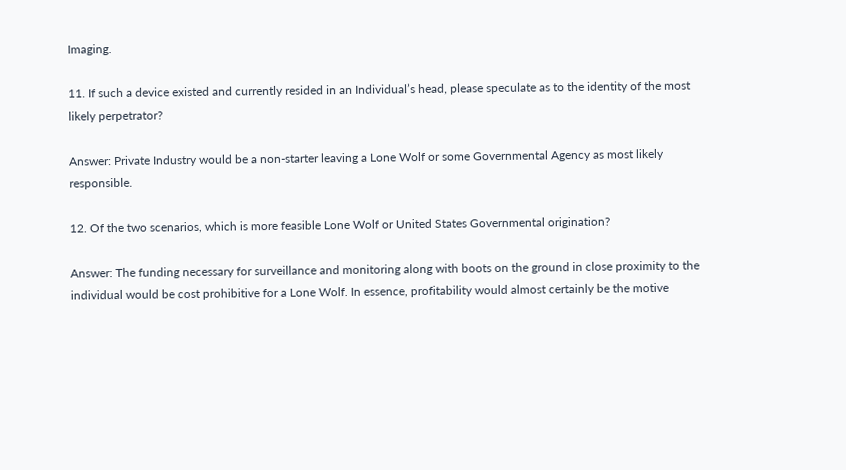Imaging.

11. If such a device existed and currently resided in an Individual’s head, please speculate as to the identity of the most likely perpetrator?

Answer: Private Industry would be a non-starter leaving a Lone Wolf or some Governmental Agency as most likely responsible.

12. Of the two scenarios, which is more feasible Lone Wolf or United States Governmental origination?

Answer: The funding necessary for surveillance and monitoring along with boots on the ground in close proximity to the individual would be cost prohibitive for a Lone Wolf. In essence, profitability would almost certainly be the motive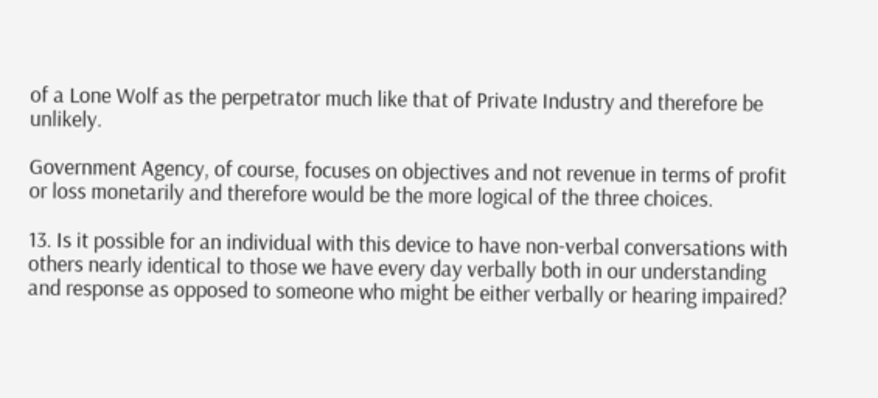of a Lone Wolf as the perpetrator much like that of Private Industry and therefore be unlikely.

Government Agency, of course, focuses on objectives and not revenue in terms of profit or loss monetarily and therefore would be the more logical of the three choices.

13. Is it possible for an individual with this device to have non-verbal conversations with others nearly identical to those we have every day verbally both in our understanding and response as opposed to someone who might be either verbally or hearing impaired?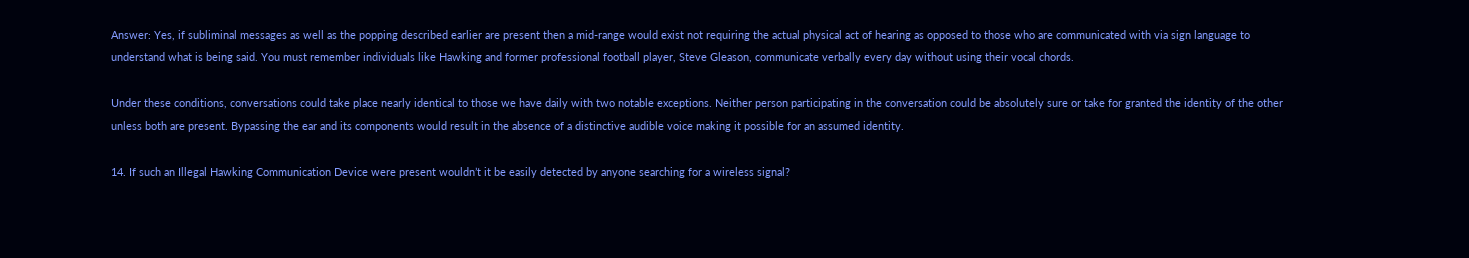Answer: Yes, if subliminal messages as well as the popping described earlier are present then a mid-range would exist not requiring the actual physical act of hearing as opposed to those who are communicated with via sign language to understand what is being said. You must remember individuals like Hawking and former professional football player, Steve Gleason, communicate verbally every day without using their vocal chords.

Under these conditions, conversations could take place nearly identical to those we have daily with two notable exceptions. Neither person participating in the conversation could be absolutely sure or take for granted the identity of the other unless both are present. Bypassing the ear and its components would result in the absence of a distinctive audible voice making it possible for an assumed identity.

14. If such an Illegal Hawking Communication Device were present wouldn’t it be easily detected by anyone searching for a wireless signal?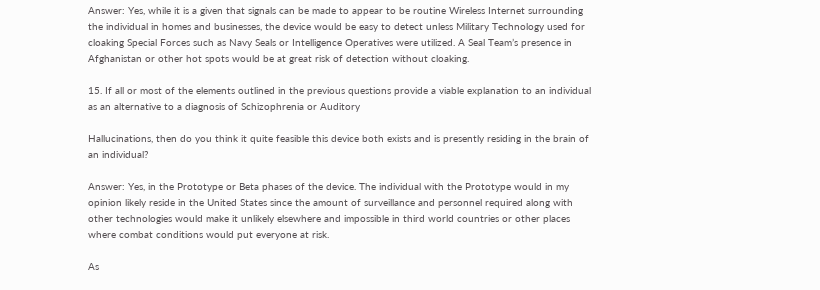Answer: Yes, while it is a given that signals can be made to appear to be routine Wireless Internet surrounding the individual in homes and businesses, the device would be easy to detect unless Military Technology used for cloaking Special Forces such as Navy Seals or Intelligence Operatives were utilized. A Seal Team’s presence in Afghanistan or other hot spots would be at great risk of detection without cloaking.

15. If all or most of the elements outlined in the previous questions provide a viable explanation to an individual as an alternative to a diagnosis of Schizophrenia or Auditory

Hallucinations, then do you think it quite feasible this device both exists and is presently residing in the brain of an individual?

Answer: Yes, in the Prototype or Beta phases of the device. The individual with the Prototype would in my opinion likely reside in the United States since the amount of surveillance and personnel required along with other technologies would make it unlikely elsewhere and impossible in third world countries or other places where combat conditions would put everyone at risk.

As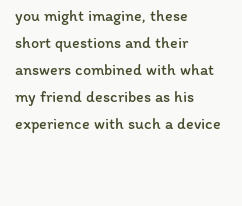you might imagine, these short questions and their answers combined with what my friend describes as his experience with such a device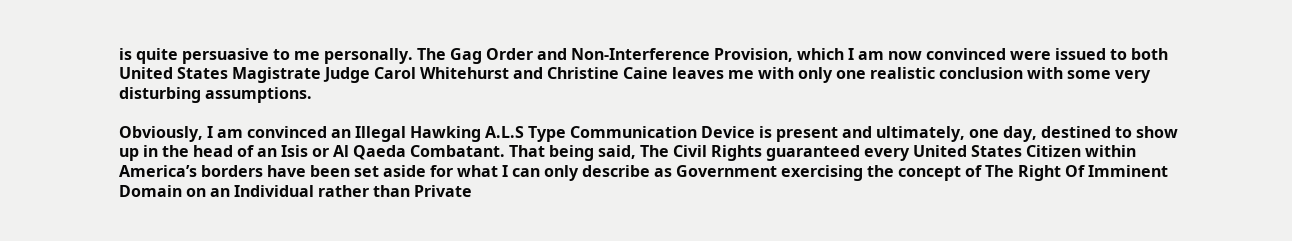is quite persuasive to me personally. The Gag Order and Non-Interference Provision, which I am now convinced were issued to both United States Magistrate Judge Carol Whitehurst and Christine Caine leaves me with only one realistic conclusion with some very disturbing assumptions.

Obviously, I am convinced an Illegal Hawking A.L.S Type Communication Device is present and ultimately, one day, destined to show up in the head of an Isis or Al Qaeda Combatant. That being said, The Civil Rights guaranteed every United States Citizen within America’s borders have been set aside for what I can only describe as Government exercising the concept of The Right Of Imminent Domain on an Individual rather than Private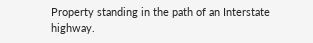Property standing in the path of an Interstate highway.